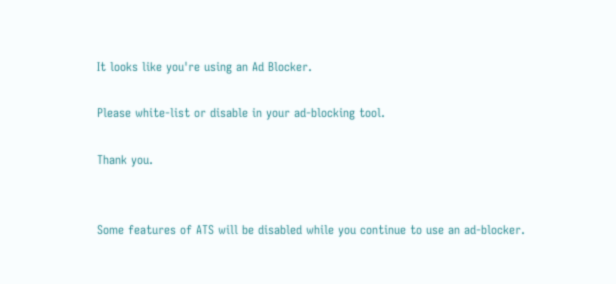It looks like you're using an Ad Blocker.

Please white-list or disable in your ad-blocking tool.

Thank you.


Some features of ATS will be disabled while you continue to use an ad-blocker.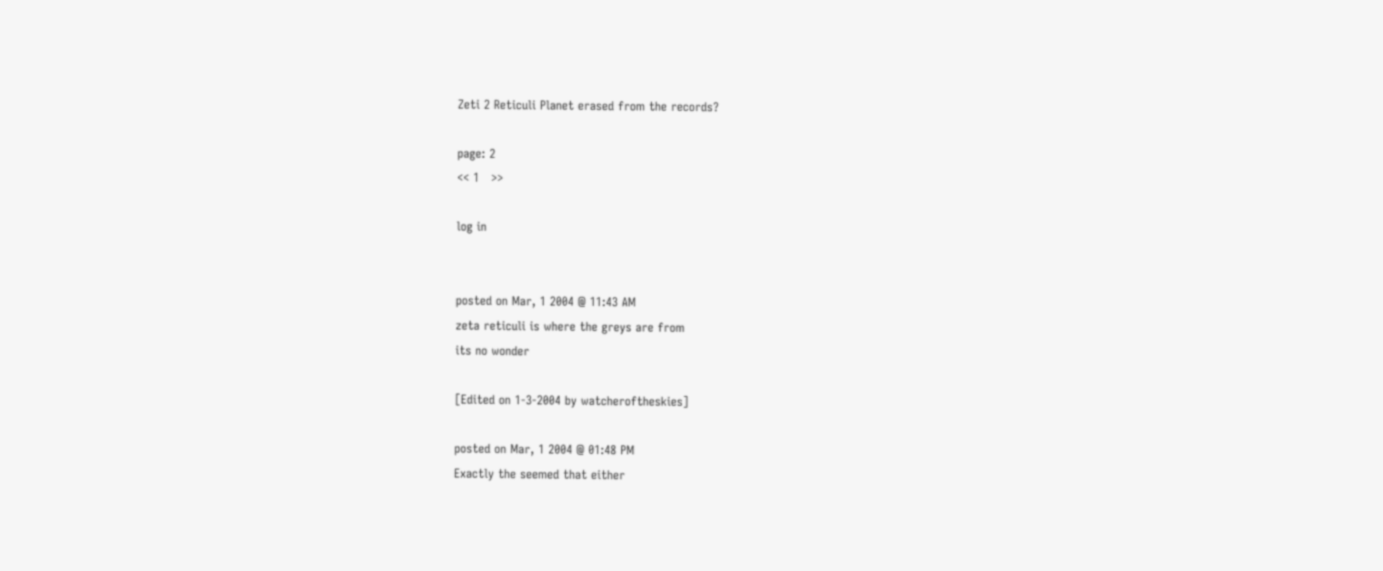Zeti 2 Reticuli Planet erased from the records?

page: 2
<< 1   >>

log in


posted on Mar, 1 2004 @ 11:43 AM
zeta reticuli is where the greys are from
its no wonder

[Edited on 1-3-2004 by watcheroftheskies]

posted on Mar, 1 2004 @ 01:48 PM
Exactly the seemed that either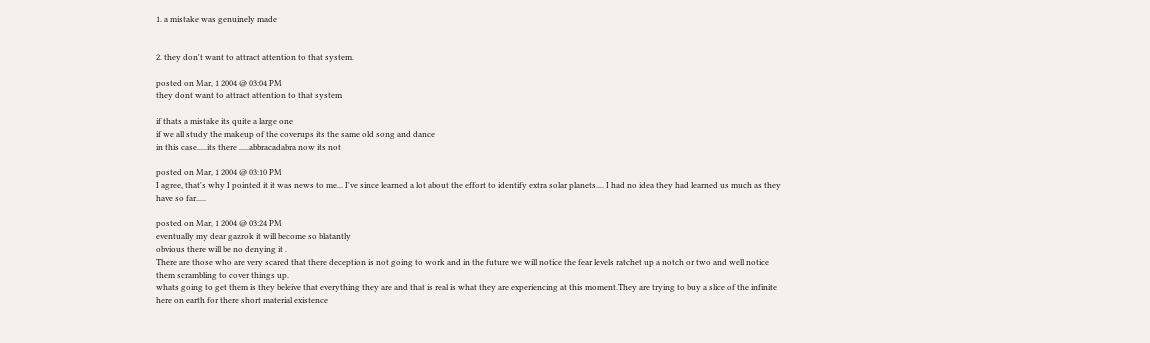1. a mistake was genuinely made


2. they don't want to attract attention to that system.

posted on Mar, 1 2004 @ 03:04 PM
they dont want to attract attention to that system

if thats a mistake its quite a large one
if we all study the makeup of the coverups its the same old song and dance
in this case.....its there .....abbracadabra now its not

posted on Mar, 1 2004 @ 03:10 PM
I agree, that's why I pointed it it was news to me... I've since learned a lot about the effort to identify extra solar planets.... I had no idea they had learned us much as they have so far.....

posted on Mar, 1 2004 @ 03:24 PM
eventually my dear gazrok it will become so blatantly
obvious there will be no denying it .
There are those who are very scared that there deception is not going to work and in the future we will notice the fear levels ratchet up a notch or two and well notice them scrambling to cover things up.
whats going to get them is they beleive that everything they are and that is real is what they are experiencing at this moment.They are trying to buy a slice of the infinite here on earth for there short material existence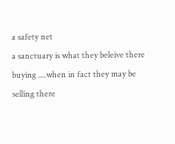a safety net
a sanctuary is what they beleive there buying ....when in fact they may be selling there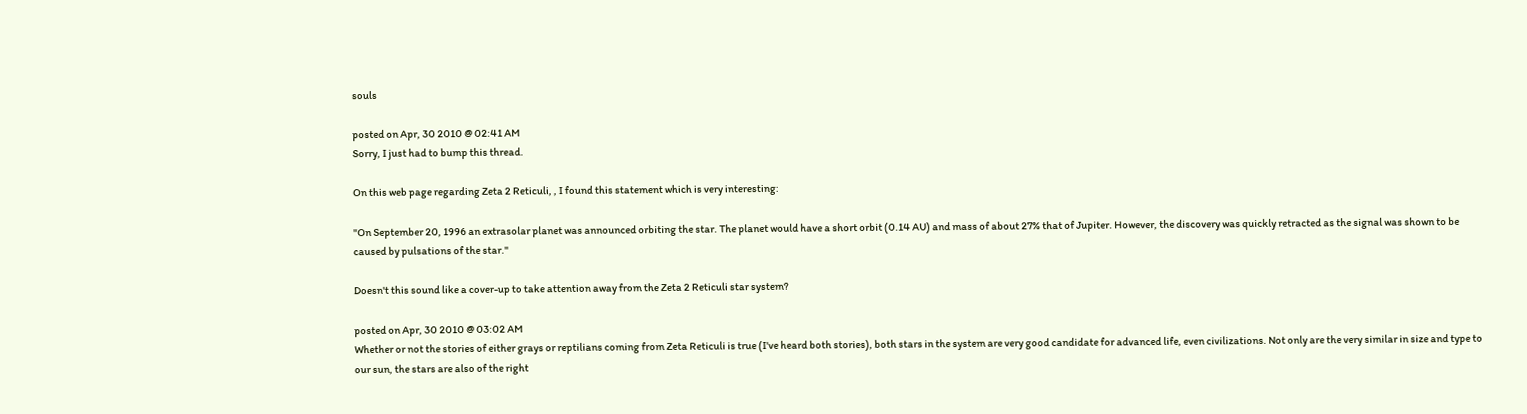souls

posted on Apr, 30 2010 @ 02:41 AM
Sorry, I just had to bump this thread.

On this web page regarding Zeta 2 Reticuli, , I found this statement which is very interesting:

"On September 20, 1996 an extrasolar planet was announced orbiting the star. The planet would have a short orbit (0.14 AU) and mass of about 27% that of Jupiter. However, the discovery was quickly retracted as the signal was shown to be caused by pulsations of the star."

Doesn't this sound like a cover-up to take attention away from the Zeta 2 Reticuli star system?

posted on Apr, 30 2010 @ 03:02 AM
Whether or not the stories of either grays or reptilians coming from Zeta Reticuli is true (I've heard both stories), both stars in the system are very good candidate for advanced life, even civilizations. Not only are the very similar in size and type to our sun, the stars are also of the right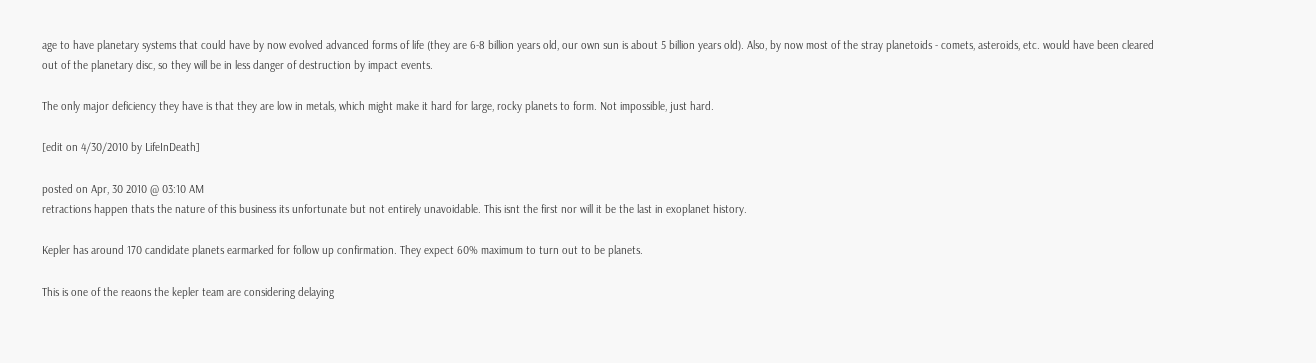age to have planetary systems that could have by now evolved advanced forms of life (they are 6-8 billion years old, our own sun is about 5 billion years old). Also, by now most of the stray planetoids - comets, asteroids, etc. would have been cleared out of the planetary disc, so they will be in less danger of destruction by impact events.

The only major deficiency they have is that they are low in metals, which might make it hard for large, rocky planets to form. Not impossible, just hard.

[edit on 4/30/2010 by LifeInDeath]

posted on Apr, 30 2010 @ 03:10 AM
retractions happen thats the nature of this business its unfortunate but not entirely unavoidable. This isnt the first nor will it be the last in exoplanet history.

Kepler has around 170 candidate planets earmarked for follow up confirmation. They expect 60% maximum to turn out to be planets.

This is one of the reaons the kepler team are considering delaying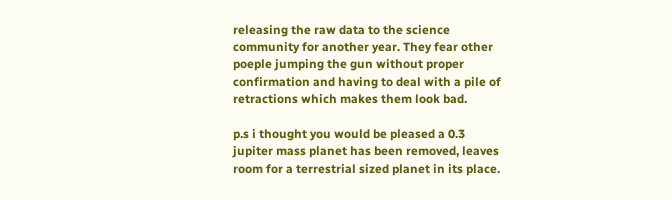releasing the raw data to the science community for another year. They fear other poeple jumping the gun without proper confirmation and having to deal with a pile of retractions which makes them look bad.

p.s i thought you would be pleased a 0.3 jupiter mass planet has been removed, leaves room for a terrestrial sized planet in its place.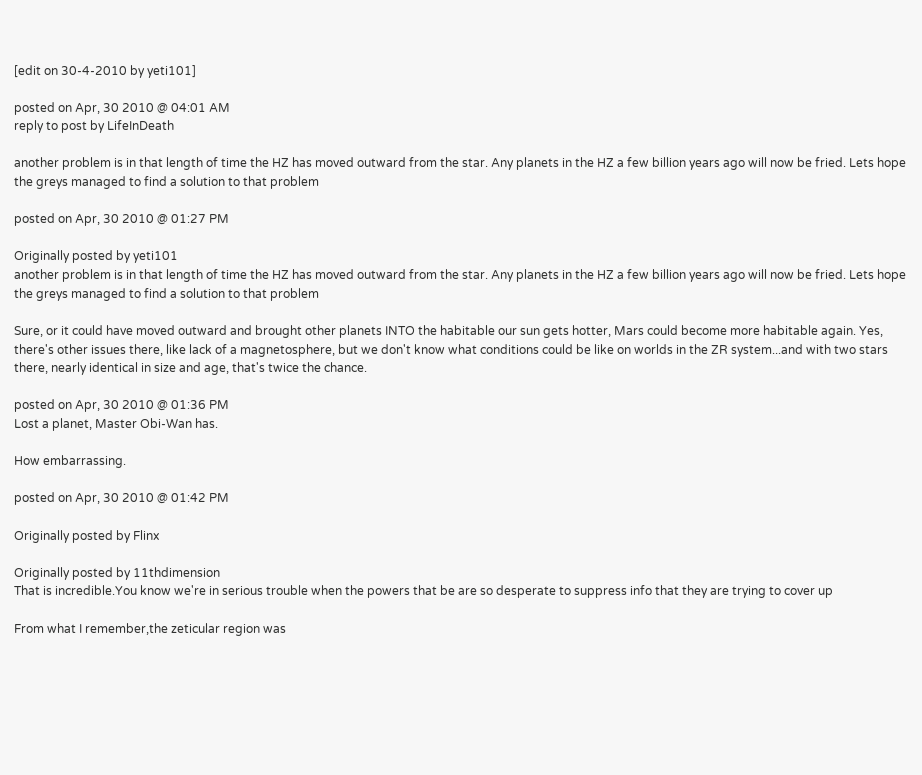[edit on 30-4-2010 by yeti101]

posted on Apr, 30 2010 @ 04:01 AM
reply to post by LifeInDeath

another problem is in that length of time the HZ has moved outward from the star. Any planets in the HZ a few billion years ago will now be fried. Lets hope the greys managed to find a solution to that problem

posted on Apr, 30 2010 @ 01:27 PM

Originally posted by yeti101
another problem is in that length of time the HZ has moved outward from the star. Any planets in the HZ a few billion years ago will now be fried. Lets hope the greys managed to find a solution to that problem

Sure, or it could have moved outward and brought other planets INTO the habitable our sun gets hotter, Mars could become more habitable again. Yes, there's other issues there, like lack of a magnetosphere, but we don't know what conditions could be like on worlds in the ZR system...and with two stars there, nearly identical in size and age, that's twice the chance.

posted on Apr, 30 2010 @ 01:36 PM
Lost a planet, Master Obi-Wan has.

How embarrassing.

posted on Apr, 30 2010 @ 01:42 PM

Originally posted by Flinx

Originally posted by 11thdimension
That is incredible.You know we're in serious trouble when the powers that be are so desperate to suppress info that they are trying to cover up

From what I remember,the zeticular region was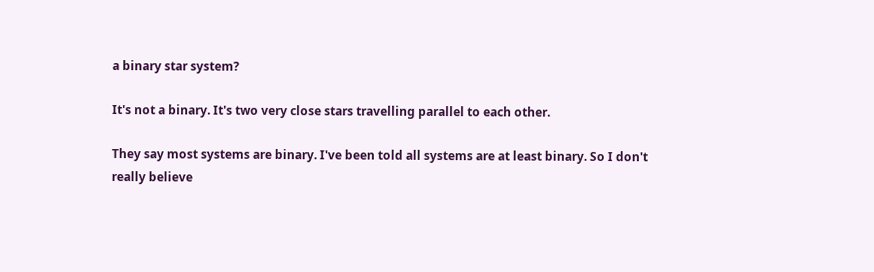a binary star system?

It's not a binary. It's two very close stars travelling parallel to each other.

They say most systems are binary. I've been told all systems are at least binary. So I don't really believe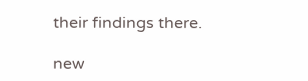their findings there.

new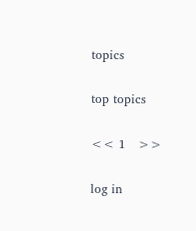topics

top topics

<< 1   >>

log in